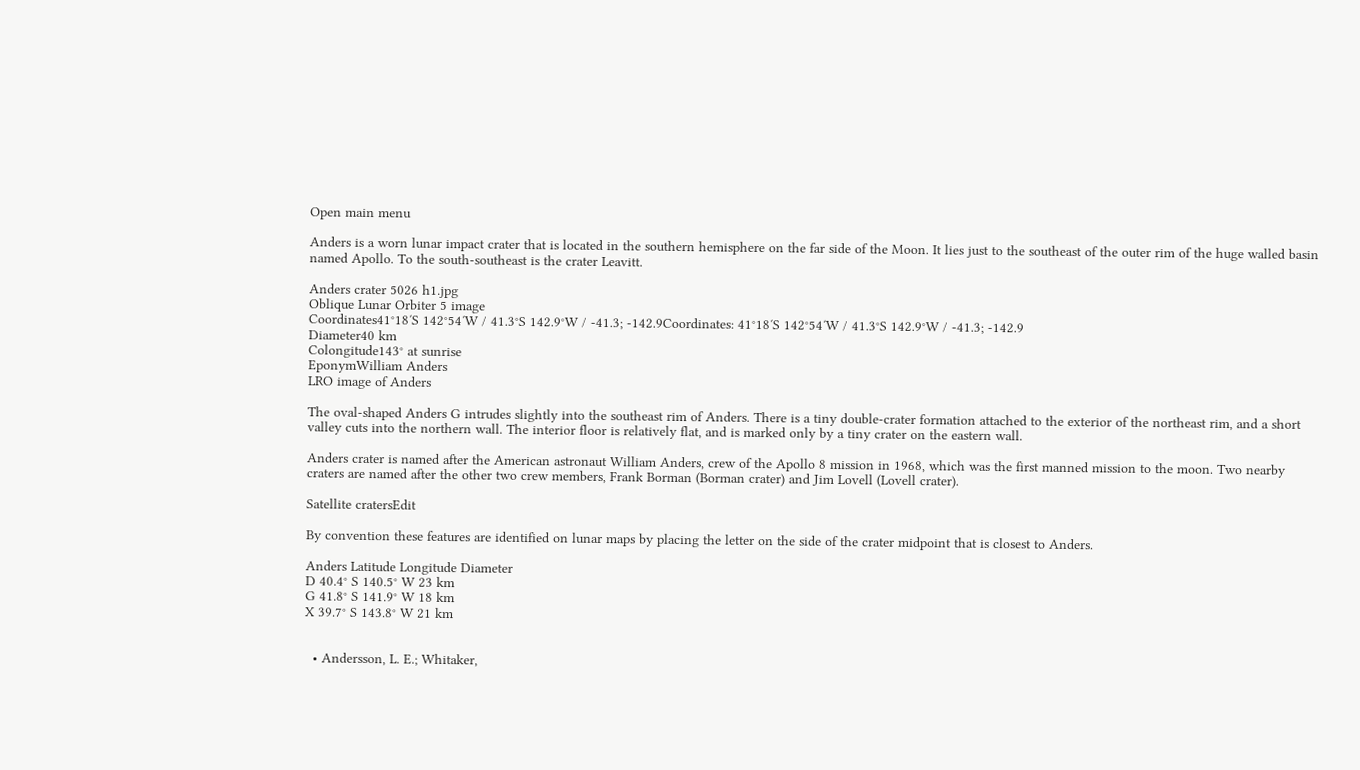Open main menu

Anders is a worn lunar impact crater that is located in the southern hemisphere on the far side of the Moon. It lies just to the southeast of the outer rim of the huge walled basin named Apollo. To the south-southeast is the crater Leavitt.

Anders crater 5026 h1.jpg
Oblique Lunar Orbiter 5 image
Coordinates41°18′S 142°54′W / 41.3°S 142.9°W / -41.3; -142.9Coordinates: 41°18′S 142°54′W / 41.3°S 142.9°W / -41.3; -142.9
Diameter40 km
Colongitude143° at sunrise
EponymWilliam Anders
LRO image of Anders

The oval-shaped Anders G intrudes slightly into the southeast rim of Anders. There is a tiny double-crater formation attached to the exterior of the northeast rim, and a short valley cuts into the northern wall. The interior floor is relatively flat, and is marked only by a tiny crater on the eastern wall.

Anders crater is named after the American astronaut William Anders, crew of the Apollo 8 mission in 1968, which was the first manned mission to the moon. Two nearby craters are named after the other two crew members, Frank Borman (Borman crater) and Jim Lovell (Lovell crater).

Satellite cratersEdit

By convention these features are identified on lunar maps by placing the letter on the side of the crater midpoint that is closest to Anders.

Anders Latitude Longitude Diameter
D 40.4° S 140.5° W 23 km
G 41.8° S 141.9° W 18 km
X 39.7° S 143.8° W 21 km


  • Andersson, L. E.; Whitaker,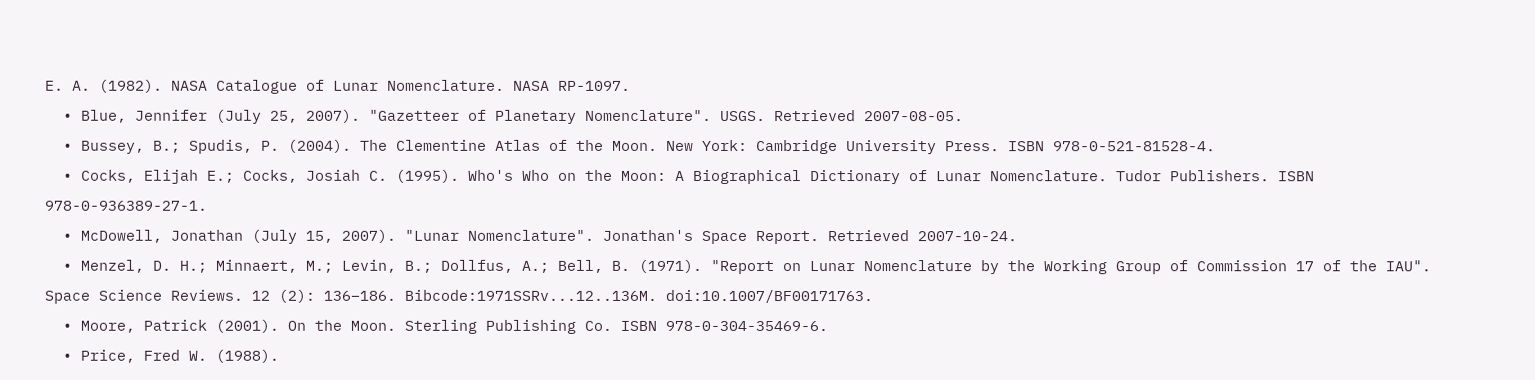E. A. (1982). NASA Catalogue of Lunar Nomenclature. NASA RP-1097.
  • Blue, Jennifer (July 25, 2007). "Gazetteer of Planetary Nomenclature". USGS. Retrieved 2007-08-05.
  • Bussey, B.; Spudis, P. (2004). The Clementine Atlas of the Moon. New York: Cambridge University Press. ISBN 978-0-521-81528-4.
  • Cocks, Elijah E.; Cocks, Josiah C. (1995). Who's Who on the Moon: A Biographical Dictionary of Lunar Nomenclature. Tudor Publishers. ISBN 978-0-936389-27-1.
  • McDowell, Jonathan (July 15, 2007). "Lunar Nomenclature". Jonathan's Space Report. Retrieved 2007-10-24.
  • Menzel, D. H.; Minnaert, M.; Levin, B.; Dollfus, A.; Bell, B. (1971). "Report on Lunar Nomenclature by the Working Group of Commission 17 of the IAU". Space Science Reviews. 12 (2): 136–186. Bibcode:1971SSRv...12..136M. doi:10.1007/BF00171763.
  • Moore, Patrick (2001). On the Moon. Sterling Publishing Co. ISBN 978-0-304-35469-6.
  • Price, Fred W. (1988).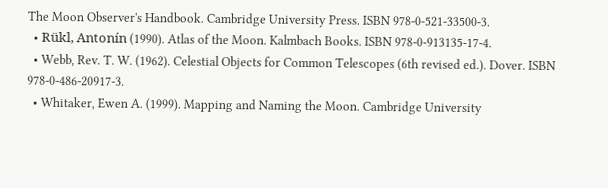The Moon Observer's Handbook. Cambridge University Press. ISBN 978-0-521-33500-3.
  • Rükl, Antonín (1990). Atlas of the Moon. Kalmbach Books. ISBN 978-0-913135-17-4.
  • Webb, Rev. T. W. (1962). Celestial Objects for Common Telescopes (6th revised ed.). Dover. ISBN 978-0-486-20917-3.
  • Whitaker, Ewen A. (1999). Mapping and Naming the Moon. Cambridge University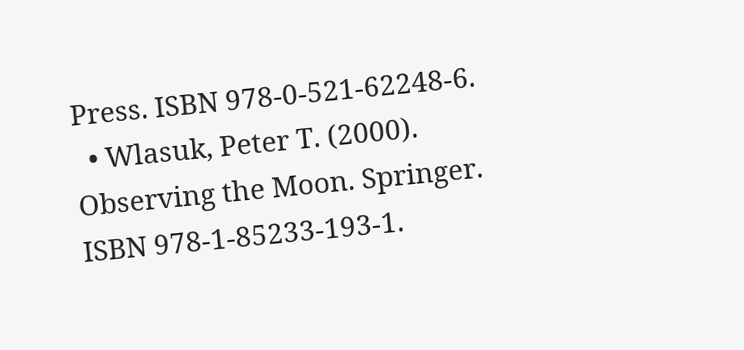Press. ISBN 978-0-521-62248-6.
  • Wlasuk, Peter T. (2000). Observing the Moon. Springer. ISBN 978-1-85233-193-1.